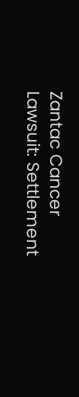Zantac Cancer Lawsuit: Settlement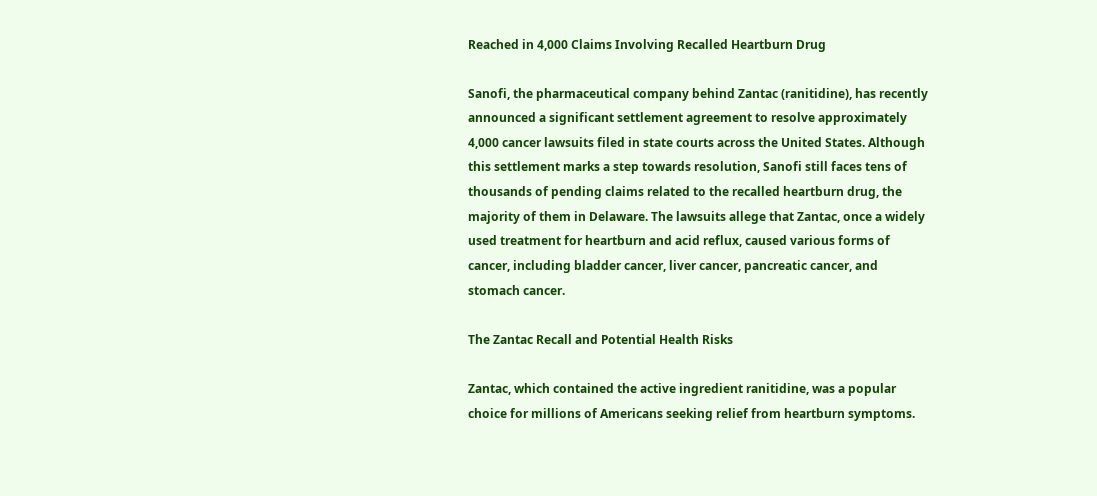Reached in 4,000 Claims Involving Recalled Heartburn Drug

Sanofi, the pharmaceutical company behind Zantac (ranitidine), has recently announced a significant settlement agreement to resolve approximately 4,000 cancer lawsuits filed in state courts across the United States. Although this settlement marks a step towards resolution, Sanofi still faces tens of thousands of pending claims related to the recalled heartburn drug, the majority of them in Delaware. The lawsuits allege that Zantac, once a widely used treatment for heartburn and acid reflux, caused various forms of cancer, including bladder cancer, liver cancer, pancreatic cancer, and stomach cancer.

The Zantac Recall and Potential Health Risks

Zantac, which contained the active ingredient ranitidine, was a popular choice for millions of Americans seeking relief from heartburn symptoms.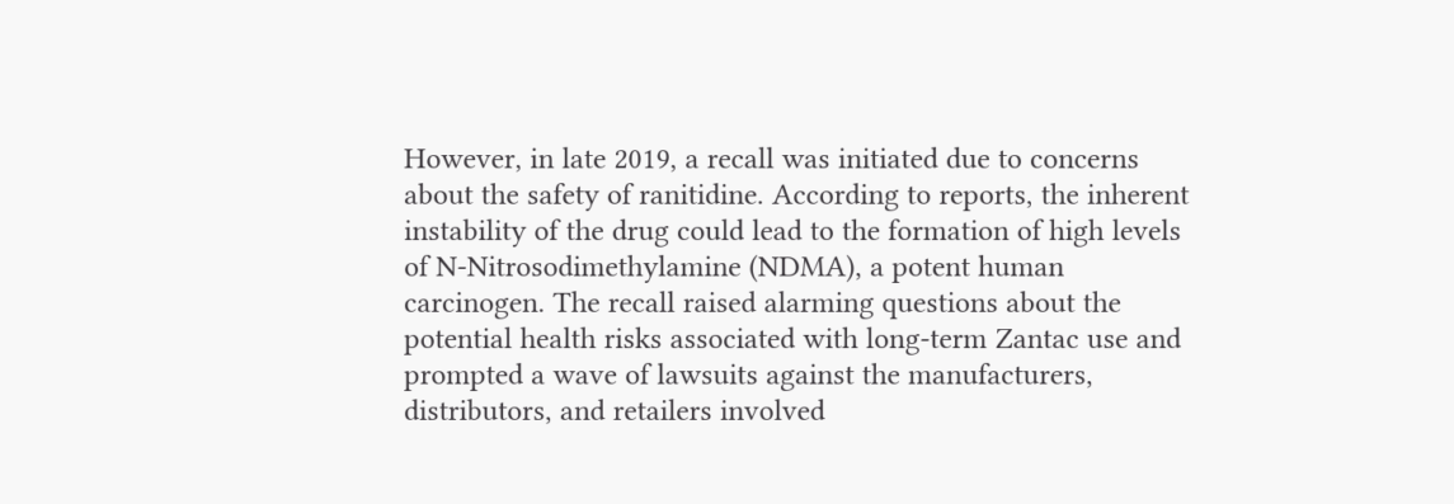However, in late 2019, a recall was initiated due to concerns about the safety of ranitidine. According to reports, the inherent instability of the drug could lead to the formation of high levels of N-Nitrosodimethylamine (NDMA), a potent human carcinogen. The recall raised alarming questions about the potential health risks associated with long-term Zantac use and prompted a wave of lawsuits against the manufacturers, distributors, and retailers involved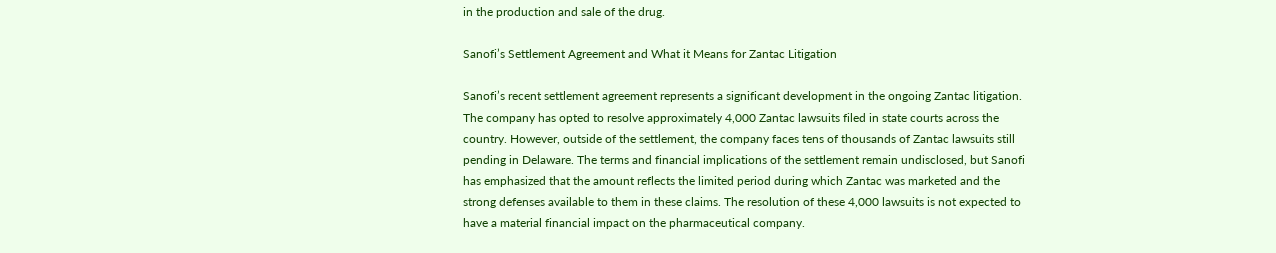in the production and sale of the drug.

Sanofi’s Settlement Agreement and What it Means for Zantac Litigation

Sanofi’s recent settlement agreement represents a significant development in the ongoing Zantac litigation. The company has opted to resolve approximately 4,000 Zantac lawsuits filed in state courts across the country. However, outside of the settlement, the company faces tens of thousands of Zantac lawsuits still pending in Delaware. The terms and financial implications of the settlement remain undisclosed, but Sanofi has emphasized that the amount reflects the limited period during which Zantac was marketed and the strong defenses available to them in these claims. The resolution of these 4,000 lawsuits is not expected to have a material financial impact on the pharmaceutical company.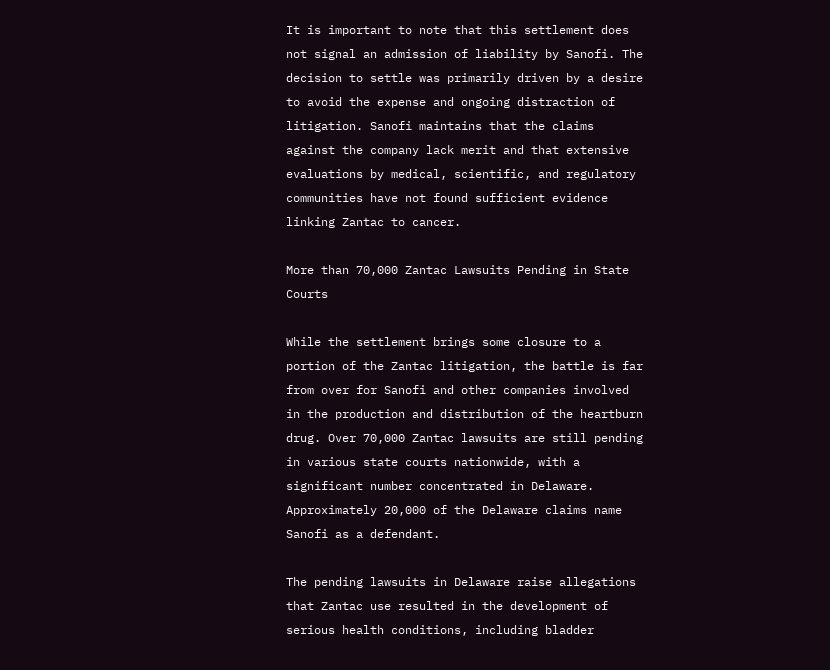It is important to note that this settlement does not signal an admission of liability by Sanofi. The decision to settle was primarily driven by a desire to avoid the expense and ongoing distraction of litigation. Sanofi maintains that the claims against the company lack merit and that extensive evaluations by medical, scientific, and regulatory communities have not found sufficient evidence linking Zantac to cancer.

More than 70,000 Zantac Lawsuits Pending in State Courts

While the settlement brings some closure to a portion of the Zantac litigation, the battle is far from over for Sanofi and other companies involved in the production and distribution of the heartburn drug. Over 70,000 Zantac lawsuits are still pending in various state courts nationwide, with a significant number concentrated in Delaware. Approximately 20,000 of the Delaware claims name Sanofi as a defendant.

The pending lawsuits in Delaware raise allegations that Zantac use resulted in the development of serious health conditions, including bladder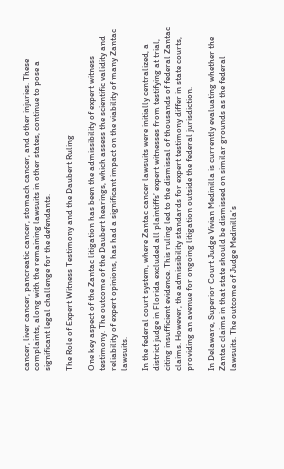cancer, liver cancer, pancreatic cancer, stomach cancer, and other injuries. These complaints, along with the remaining lawsuits in other states, continue to pose a significant legal challenge for the defendants.

The Role of Expert Witness Testimony and the Daubert Ruling

One key aspect of the Zantac litigation has been the admissibility of expert witness testimony. The outcome of the Daubert hearings, which assess the scientific validity and reliability of expert opinions, has had a significant impact on the viability of many Zantac lawsuits.

In the federal court system, where Zantac cancer lawsuits were initially centralized, a district judge in Florida excluded all plaintiffs’ expert witnesses from testifying at trial, citing insufficient evidence. This ruling led to the dismissal of thousands of federal Zantac claims. However, the admissibility standards for expert testimony differ in state courts, providing an avenue for ongoing litigation outside the federal jurisdiction.

In Delaware, Superior Court Judge Vivian Medinilla is currently evaluating whether the Zantac claims in that state should be dismissed on similar grounds as the federal lawsuits. The outcome of Judge Medinilla’s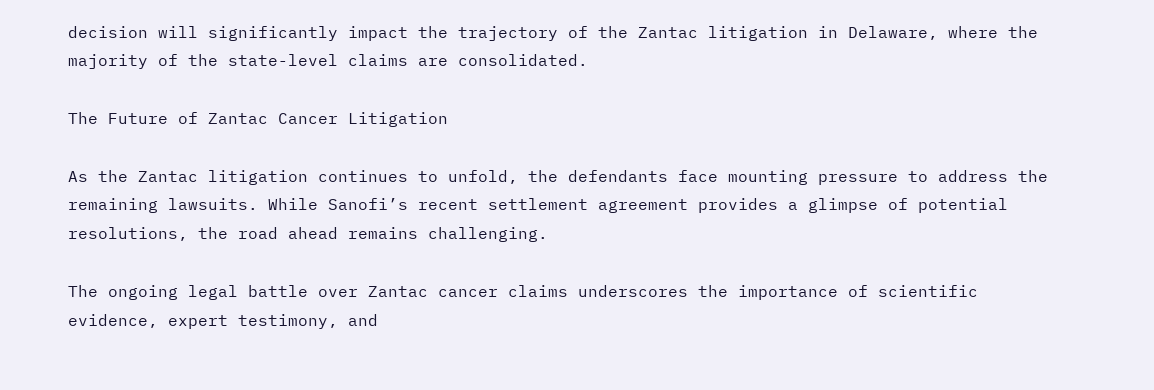decision will significantly impact the trajectory of the Zantac litigation in Delaware, where the majority of the state-level claims are consolidated.

The Future of Zantac Cancer Litigation

As the Zantac litigation continues to unfold, the defendants face mounting pressure to address the remaining lawsuits. While Sanofi’s recent settlement agreement provides a glimpse of potential resolutions, the road ahead remains challenging.

The ongoing legal battle over Zantac cancer claims underscores the importance of scientific evidence, expert testimony, and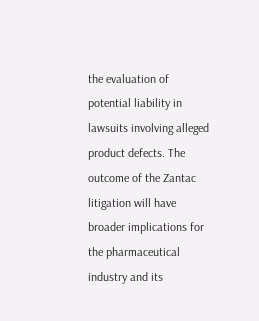the evaluation of potential liability in lawsuits involving alleged product defects. The outcome of the Zantac litigation will have broader implications for the pharmaceutical industry and its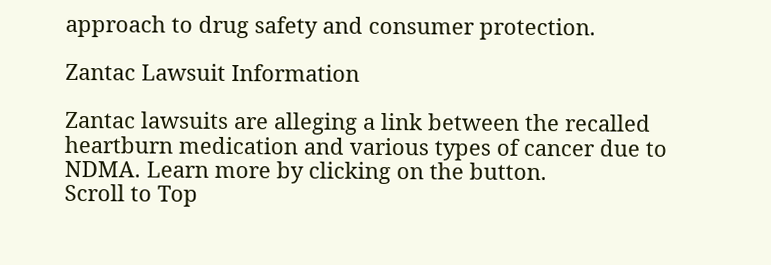approach to drug safety and consumer protection.

Zantac Lawsuit Information

Zantac lawsuits are alleging a link between the recalled heartburn medication and various types of cancer due to NDMA. Learn more by clicking on the button.
Scroll to Top